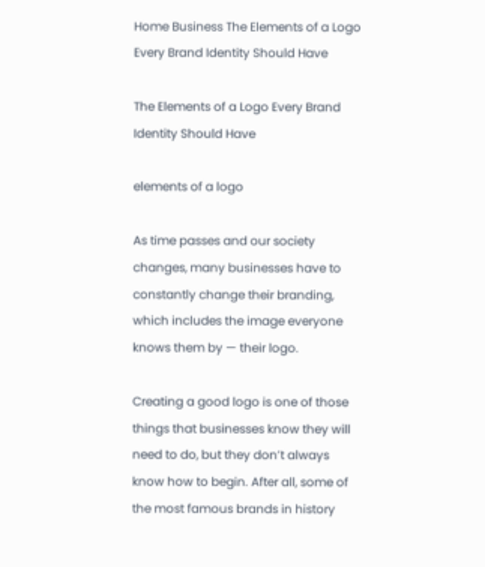Home Business The Elements of a Logo Every Brand Identity Should Have

The Elements of a Logo Every Brand Identity Should Have

elements of a logo

As time passes and our society changes, many businesses have to constantly change their branding, which includes the image everyone knows them by — their logo.

Creating a good logo is one of those things that businesses know they will need to do, but they don’t always know how to begin. After all, some of the most famous brands in history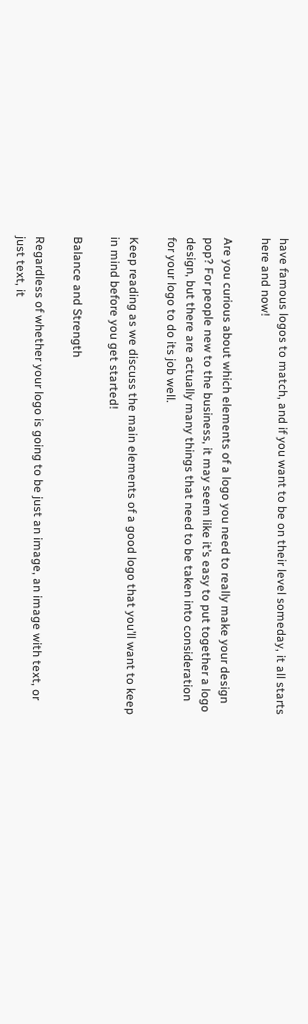have famous logos to match, and if you want to be on their level someday, it all starts here and now!

Are you curious about which elements of a logo you need to really make your design pop? For people new to the business, it may seem like it’s easy to put together a logo design, but there are actually many things that need to be taken into consideration for your logo to do its job well.

Keep reading as we discuss the main elements of a good logo that you’ll want to keep in mind before you get started!

Balance and Strength

Regardless of whether your logo is going to be just an image, an image with text, or just text, it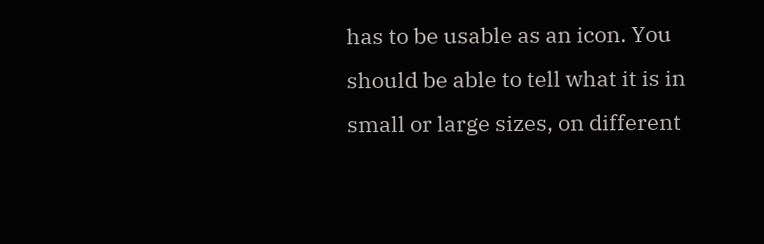has to be usable as an icon. You should be able to tell what it is in small or large sizes, on different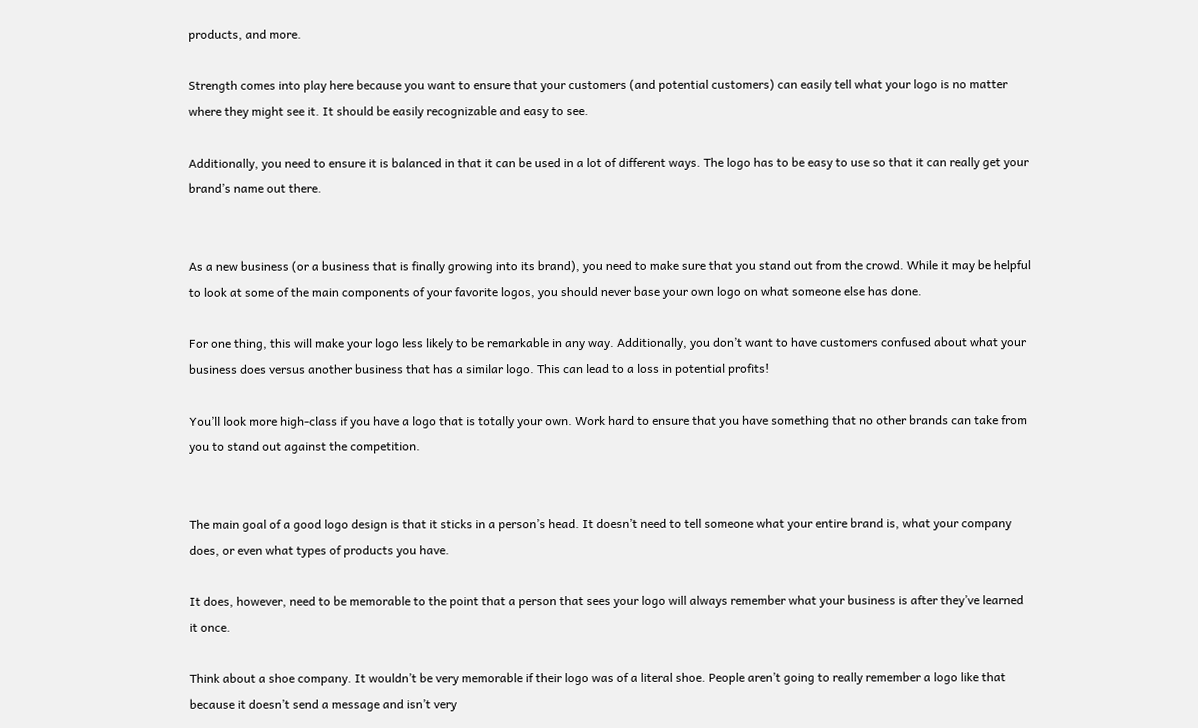products, and more.

Strength comes into play here because you want to ensure that your customers (and potential customers) can easily tell what your logo is no matter where they might see it. It should be easily recognizable and easy to see.

Additionally, you need to ensure it is balanced in that it can be used in a lot of different ways. The logo has to be easy to use so that it can really get your brand’s name out there.


As a new business (or a business that is finally growing into its brand), you need to make sure that you stand out from the crowd. While it may be helpful to look at some of the main components of your favorite logos, you should never base your own logo on what someone else has done.

For one thing, this will make your logo less likely to be remarkable in any way. Additionally, you don’t want to have customers confused about what your business does versus another business that has a similar logo. This can lead to a loss in potential profits!

You’ll look more high-class if you have a logo that is totally your own. Work hard to ensure that you have something that no other brands can take from you to stand out against the competition.


The main goal of a good logo design is that it sticks in a person’s head. It doesn’t need to tell someone what your entire brand is, what your company does, or even what types of products you have.

It does, however, need to be memorable to the point that a person that sees your logo will always remember what your business is after they’ve learned it once.

Think about a shoe company. It wouldn’t be very memorable if their logo was of a literal shoe. People aren’t going to really remember a logo like that because it doesn’t send a message and isn’t very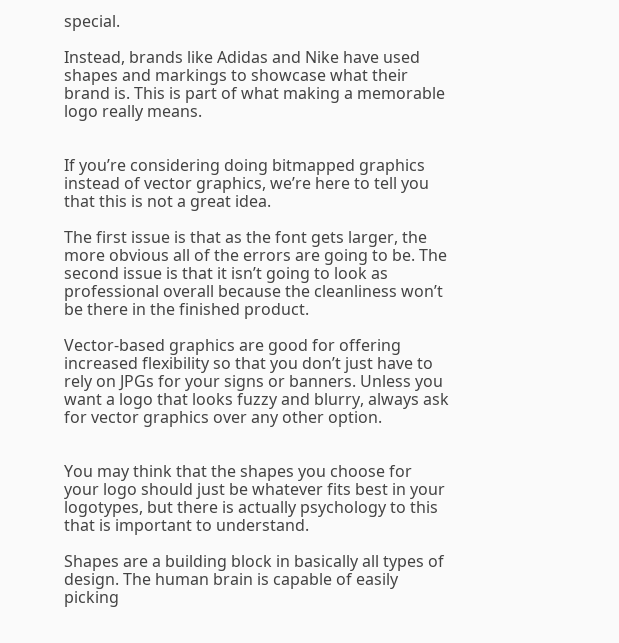special.

Instead, brands like Adidas and Nike have used shapes and markings to showcase what their brand is. This is part of what making a memorable logo really means.


If you’re considering doing bitmapped graphics instead of vector graphics, we’re here to tell you that this is not a great idea.

The first issue is that as the font gets larger, the more obvious all of the errors are going to be. The second issue is that it isn’t going to look as professional overall because the cleanliness won’t be there in the finished product.

Vector-based graphics are good for offering increased flexibility so that you don’t just have to rely on JPGs for your signs or banners. Unless you want a logo that looks fuzzy and blurry, always ask for vector graphics over any other option.


You may think that the shapes you choose for your logo should just be whatever fits best in your logotypes, but there is actually psychology to this that is important to understand.

Shapes are a building block in basically all types of design. The human brain is capable of easily picking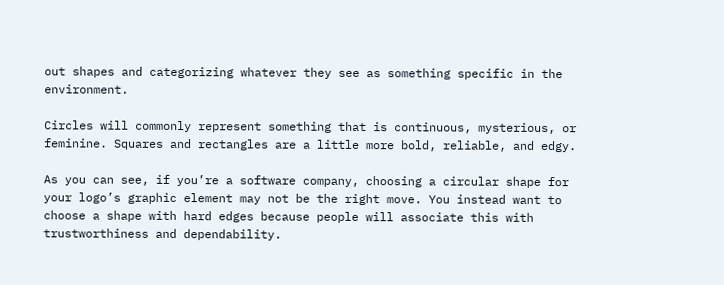out shapes and categorizing whatever they see as something specific in the environment.

Circles will commonly represent something that is continuous, mysterious, or feminine. Squares and rectangles are a little more bold, reliable, and edgy.

As you can see, if you’re a software company, choosing a circular shape for your logo’s graphic element may not be the right move. You instead want to choose a shape with hard edges because people will associate this with trustworthiness and dependability.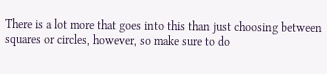There is a lot more that goes into this than just choosing between squares or circles, however, so make sure to do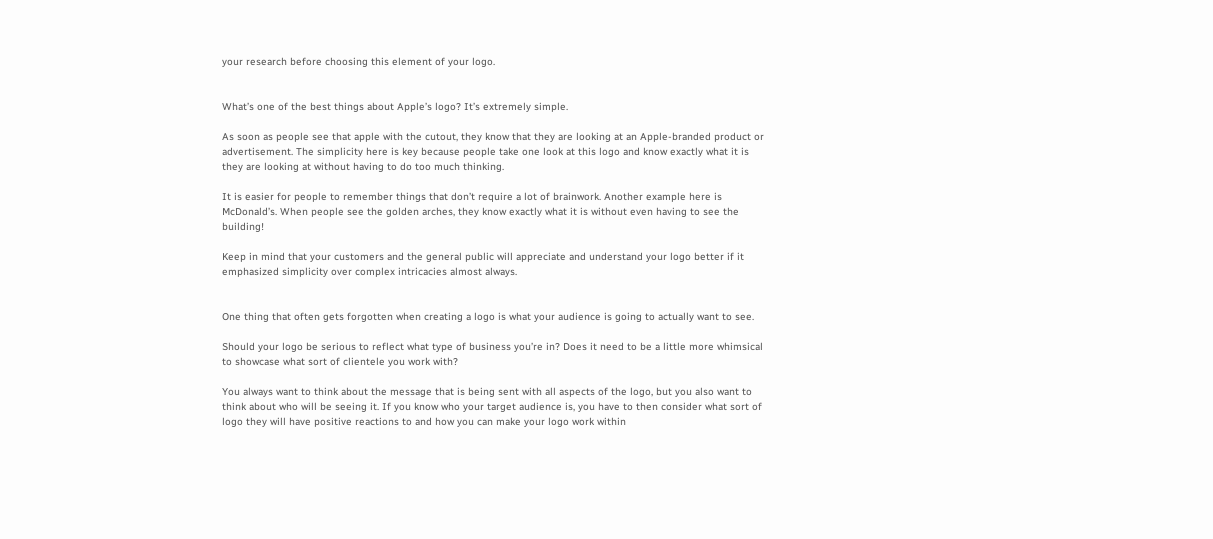your research before choosing this element of your logo.


What’s one of the best things about Apple’s logo? It’s extremely simple.

As soon as people see that apple with the cutout, they know that they are looking at an Apple-branded product or advertisement. The simplicity here is key because people take one look at this logo and know exactly what it is they are looking at without having to do too much thinking.

It is easier for people to remember things that don’t require a lot of brainwork. Another example here is McDonald’s. When people see the golden arches, they know exactly what it is without even having to see the building!

Keep in mind that your customers and the general public will appreciate and understand your logo better if it emphasized simplicity over complex intricacies almost always.


One thing that often gets forgotten when creating a logo is what your audience is going to actually want to see.

Should your logo be serious to reflect what type of business you’re in? Does it need to be a little more whimsical to showcase what sort of clientele you work with?

You always want to think about the message that is being sent with all aspects of the logo, but you also want to think about who will be seeing it. If you know who your target audience is, you have to then consider what sort of logo they will have positive reactions to and how you can make your logo work within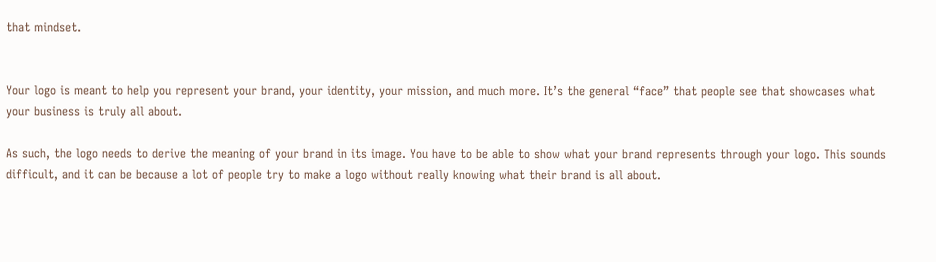that mindset.


Your logo is meant to help you represent your brand, your identity, your mission, and much more. It’s the general “face” that people see that showcases what your business is truly all about.

As such, the logo needs to derive the meaning of your brand in its image. You have to be able to show what your brand represents through your logo. This sounds difficult, and it can be because a lot of people try to make a logo without really knowing what their brand is all about.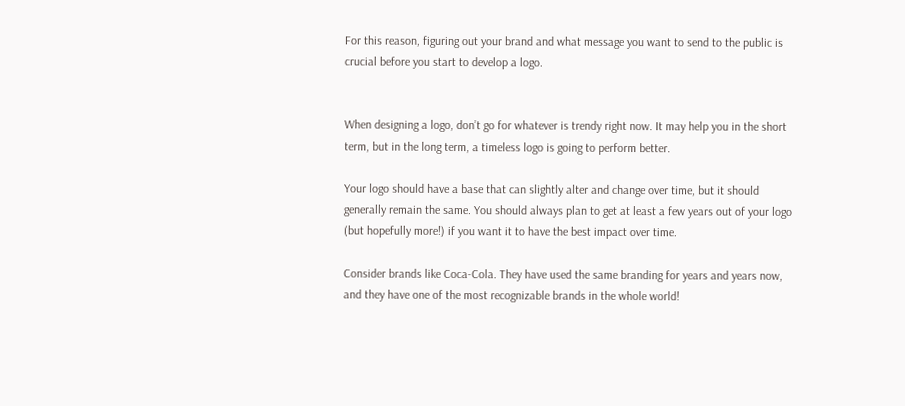For this reason, figuring out your brand and what message you want to send to the public is crucial before you start to develop a logo.


When designing a logo, don’t go for whatever is trendy right now. It may help you in the short term, but in the long term, a timeless logo is going to perform better.

Your logo should have a base that can slightly alter and change over time, but it should generally remain the same. You should always plan to get at least a few years out of your logo (but hopefully more!) if you want it to have the best impact over time.

Consider brands like Coca-Cola. They have used the same branding for years and years now, and they have one of the most recognizable brands in the whole world!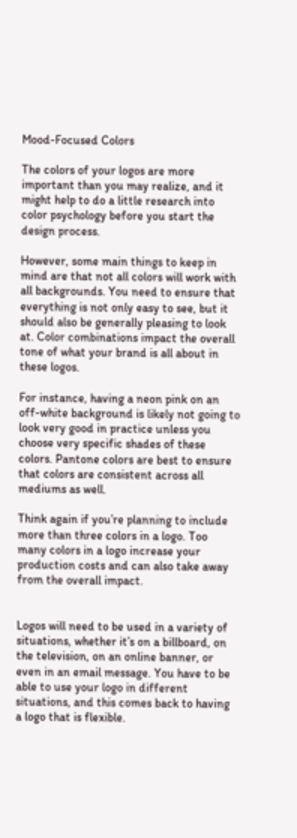Mood-Focused Colors

The colors of your logos are more important than you may realize, and it might help to do a little research into color psychology before you start the design process.

However, some main things to keep in mind are that not all colors will work with all backgrounds. You need to ensure that everything is not only easy to see, but it should also be generally pleasing to look at. Color combinations impact the overall tone of what your brand is all about in these logos.

For instance, having a neon pink on an off-white background is likely not going to look very good in practice unless you choose very specific shades of these colors. Pantone colors are best to ensure that colors are consistent across all mediums as well.

Think again if you’re planning to include more than three colors in a logo. Too many colors in a logo increase your production costs and can also take away from the overall impact.


Logos will need to be used in a variety of situations, whether it’s on a billboard, on the television, on an online banner, or even in an email message. You have to be able to use your logo in different situations, and this comes back to having a logo that is flexible.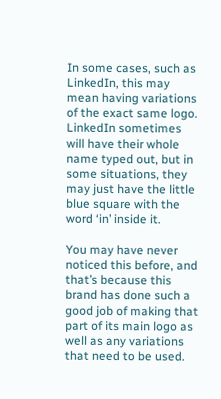In some cases, such as LinkedIn, this may mean having variations of the exact same logo. LinkedIn sometimes will have their whole name typed out, but in some situations, they may just have the little blue square with the word ‘in’ inside it.

You may have never noticed this before, and that’s because this brand has done such a good job of making that part of its main logo as well as any variations that need to be used.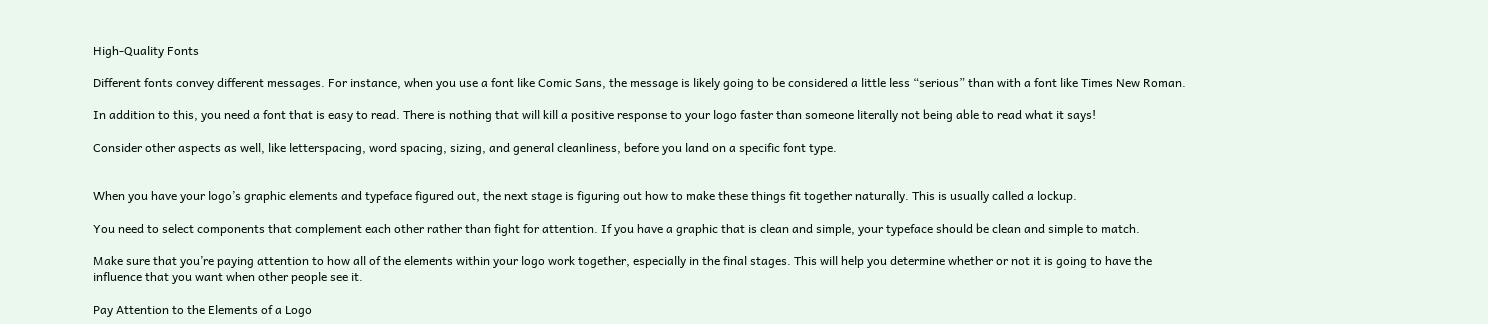High-Quality Fonts

Different fonts convey different messages. For instance, when you use a font like Comic Sans, the message is likely going to be considered a little less “serious” than with a font like Times New Roman.

In addition to this, you need a font that is easy to read. There is nothing that will kill a positive response to your logo faster than someone literally not being able to read what it says!

Consider other aspects as well, like letterspacing, word spacing, sizing, and general cleanliness, before you land on a specific font type.


When you have your logo’s graphic elements and typeface figured out, the next stage is figuring out how to make these things fit together naturally. This is usually called a lockup.

You need to select components that complement each other rather than fight for attention. If you have a graphic that is clean and simple, your typeface should be clean and simple to match.

Make sure that you’re paying attention to how all of the elements within your logo work together, especially in the final stages. This will help you determine whether or not it is going to have the influence that you want when other people see it.

Pay Attention to the Elements of a Logo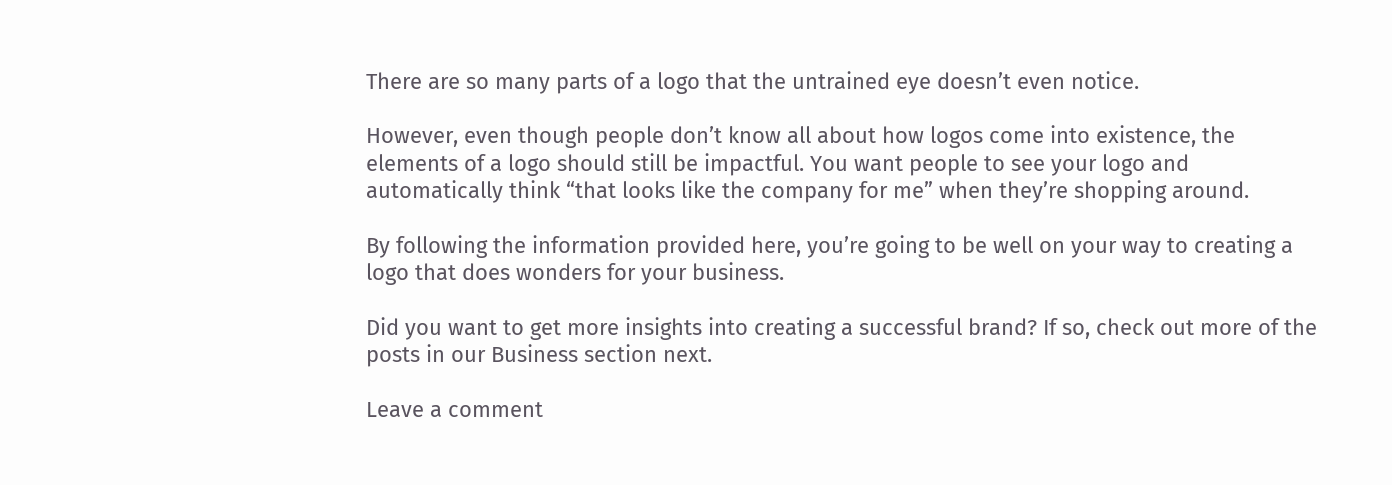There are so many parts of a logo that the untrained eye doesn’t even notice.

However, even though people don’t know all about how logos come into existence, the elements of a logo should still be impactful. You want people to see your logo and automatically think “that looks like the company for me” when they’re shopping around.

By following the information provided here, you’re going to be well on your way to creating a logo that does wonders for your business.

Did you want to get more insights into creating a successful brand? If so, check out more of the posts in our Business section next.

Leave a comment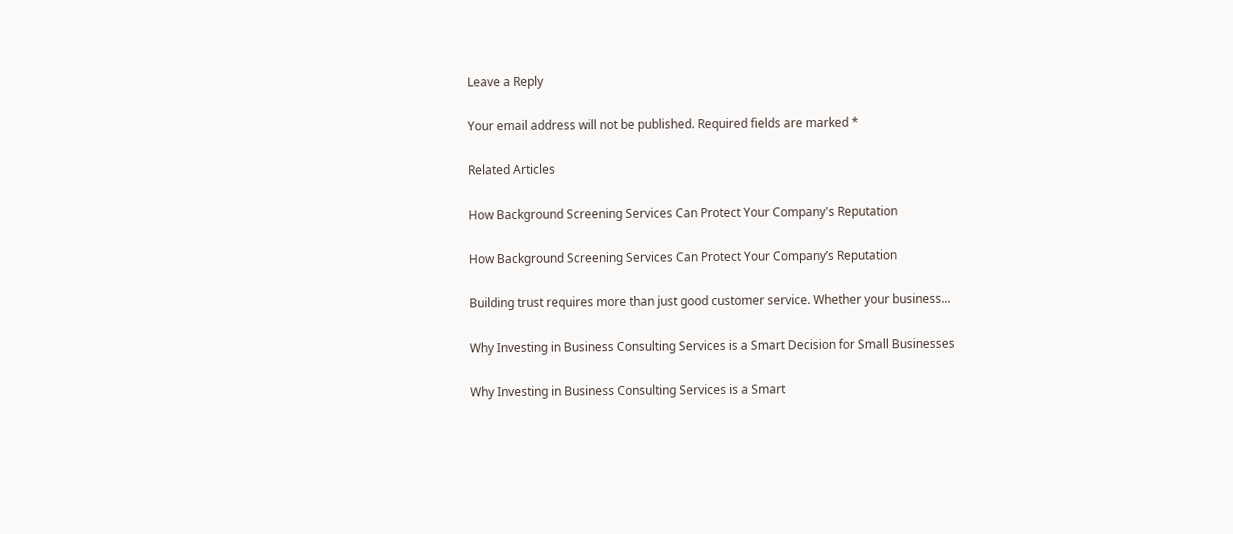Leave a Reply

Your email address will not be published. Required fields are marked *

Related Articles

How Background Screening Services Can Protect Your Company's Reputation

How Background Screening Services Can Protect Your Company’s Reputation

Building trust requires more than just good customer service. Whether your business...

Why Investing in Business Consulting Services is a Smart Decision for Small Businesses

Why Investing in Business Consulting Services is a Smart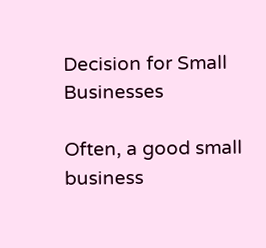Decision for Small Businesses

Often, a good small business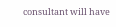consultant will have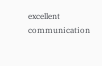excellent communication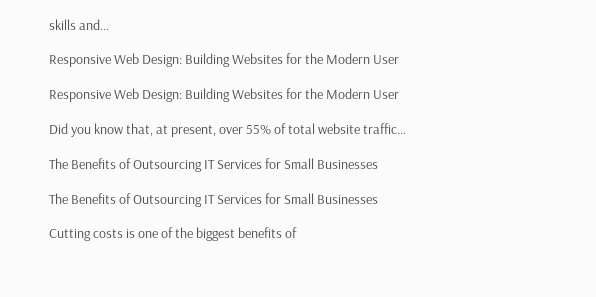skills and...

Responsive Web Design: Building Websites for the Modern User

Responsive Web Design: Building Websites for the Modern User

Did you know that, at present, over 55% of total website traffic...

The Benefits of Outsourcing IT Services for Small Businesses

The Benefits of Outsourcing IT Services for Small Businesses

Cutting costs is one of the biggest benefits of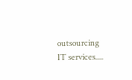outsourcing IT services....